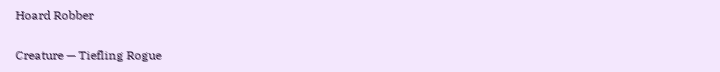Hoard Robber

Creature — Tiefling Rogue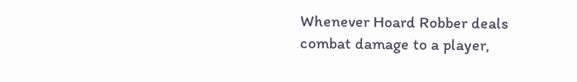Whenever Hoard Robber deals combat damage to a player,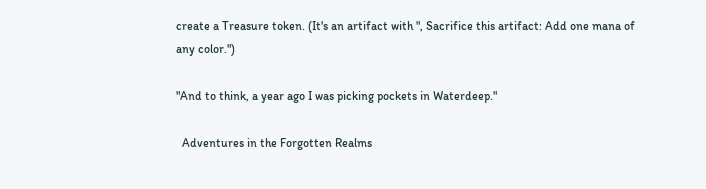create a Treasure token. (It's an artifact with ", Sacrifice this artifact: Add one mana of any color.")

"And to think, a year ago I was picking pockets in Waterdeep."

  Adventures in the Forgotten Realms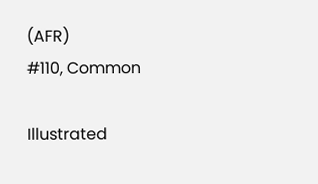(AFR)
#110, Common

Illustrated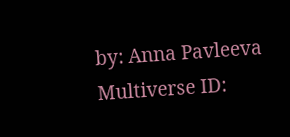by: Anna Pavleeva
Multiverse ID: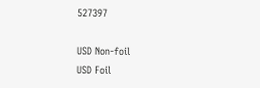527397

USD Non-foil
USD Foil